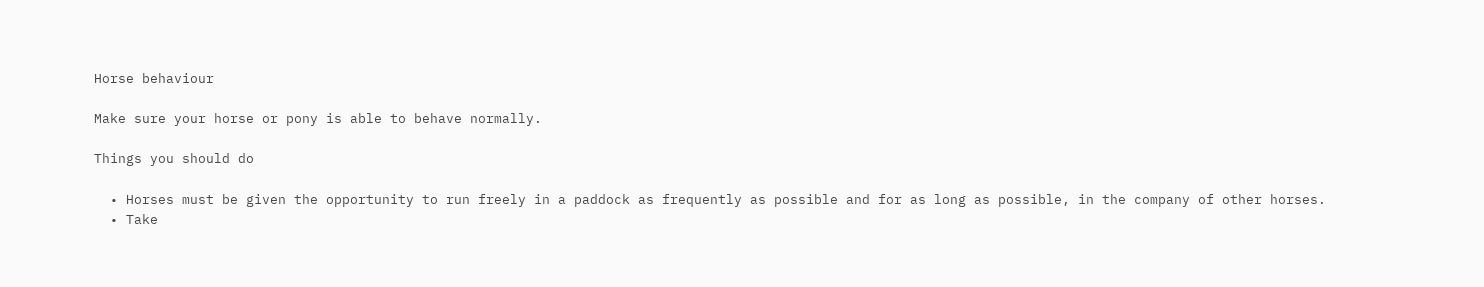Horse behaviour

Make sure your horse or pony is able to behave normally.

Things you should do

  • Horses must be given the opportunity to run freely in a paddock as frequently as possible and for as long as possible, in the company of other horses.
  • Take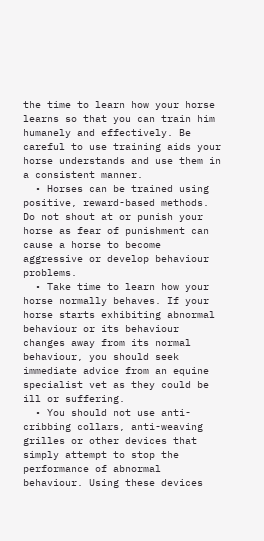the time to learn how your horse learns so that you can train him humanely and effectively. Be careful to use training aids your horse understands and use them in a consistent manner.
  • Horses can be trained using positive, reward-based methods. Do not shout at or punish your horse as fear of punishment can cause a horse to become aggressive or develop behaviour problems.
  • Take time to learn how your horse normally behaves. If your horse starts exhibiting abnormal behaviour or its behaviour changes away from its normal behaviour, you should seek immediate advice from an equine specialist vet as they could be ill or suffering.
  • You should not use anti-cribbing collars, anti-weaving grilles or other devices that simply attempt to stop the performance of abnormal behaviour. Using these devices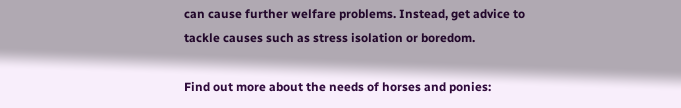can cause further welfare problems. Instead, get advice to tackle causes such as stress isolation or boredom.

Find out more about the needs of horses and ponies: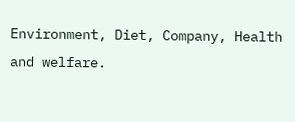Environment, Diet, Company, Health and welfare.